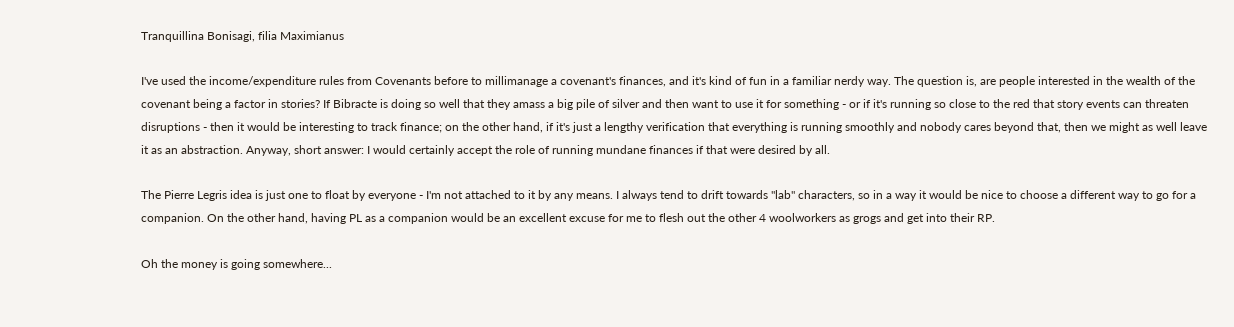Tranquillina Bonisagi, filia Maximianus

I've used the income/expenditure rules from Covenants before to millimanage a covenant's finances, and it's kind of fun in a familiar nerdy way. The question is, are people interested in the wealth of the covenant being a factor in stories? If Bibracte is doing so well that they amass a big pile of silver and then want to use it for something - or if it's running so close to the red that story events can threaten disruptions - then it would be interesting to track finance; on the other hand, if it's just a lengthy verification that everything is running smoothly and nobody cares beyond that, then we might as well leave it as an abstraction. Anyway, short answer: I would certainly accept the role of running mundane finances if that were desired by all.

The Pierre Legris idea is just one to float by everyone - I'm not attached to it by any means. I always tend to drift towards "lab" characters, so in a way it would be nice to choose a different way to go for a companion. On the other hand, having PL as a companion would be an excellent excuse for me to flesh out the other 4 woolworkers as grogs and get into their RP.

Oh the money is going somewhere...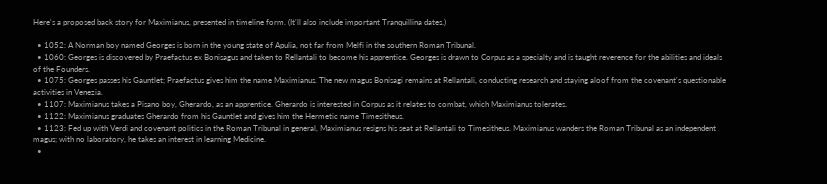Here's a proposed back story for Maximianus, presented in timeline form. (It'll also include important Tranquillina dates.)

  • 1052: A Norman boy named Georges is born in the young state of Apulia, not far from Melfi in the southern Roman Tribunal.
  • 1060: Georges is discovered by Praefactus ex Bonisagus and taken to Rellantali to become his apprentice. Georges is drawn to Corpus as a specialty and is taught reverence for the abilities and ideals of the Founders.
  • 1075: Georges passes his Gauntlet; Praefactus gives him the name Maximianus. The new magus Bonisagi remains at Rellantali, conducting research and staying aloof from the covenant's questionable activities in Venezia.
  • 1107: Maximianus takes a Pisano boy, Gherardo, as an apprentice. Gherardo is interested in Corpus as it relates to combat, which Maximianus tolerates.
  • 1122: Maximianus graduates Gherardo from his Gauntlet and gives him the Hermetic name Timesitheus.
  • 1123: Fed up with Verdi and covenant politics in the Roman Tribunal in general, Maximianus resigns his seat at Rellantali to Timesitheus. Maximianus wanders the Roman Tribunal as an independent magus; with no laboratory, he takes an interest in learning Medicine.
  •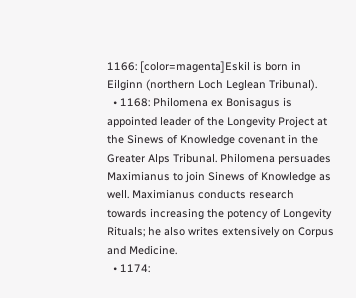1166: [color=magenta]Eskil is born in Eilginn (northern Loch Leglean Tribunal).
  • 1168: Philomena ex Bonisagus is appointed leader of the Longevity Project at the Sinews of Knowledge covenant in the Greater Alps Tribunal. Philomena persuades Maximianus to join Sinews of Knowledge as well. Maximianus conducts research towards increasing the potency of Longevity Rituals; he also writes extensively on Corpus and Medicine.
  • 1174: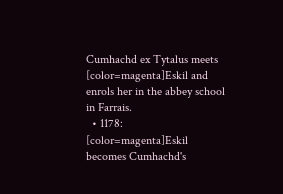Cumhachd ex Tytalus meets [color=magenta]Eskil and enrols her in the abbey school in Farrais.
  • 1178: [color=magenta]Eskil becomes Cumhachd's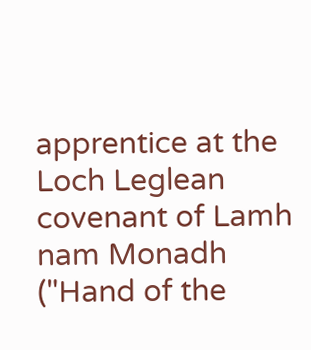apprentice at the Loch Leglean covenant of Lamh nam Monadh ("Hand of the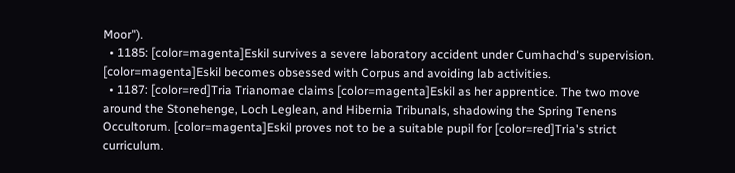Moor").
  • 1185: [color=magenta]Eskil survives a severe laboratory accident under Cumhachd's supervision. [color=magenta]Eskil becomes obsessed with Corpus and avoiding lab activities.
  • 1187: [color=red]Tria Trianomae claims [color=magenta]Eskil as her apprentice. The two move around the Stonehenge, Loch Leglean, and Hibernia Tribunals, shadowing the Spring Tenens Occultorum. [color=magenta]Eskil proves not to be a suitable pupil for [color=red]Tria's strict curriculum.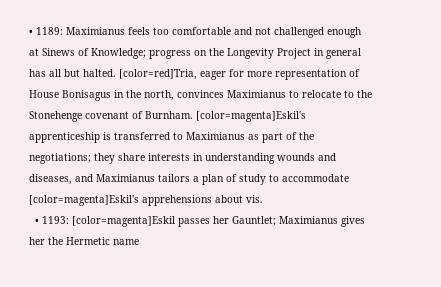• 1189: Maximianus feels too comfortable and not challenged enough at Sinews of Knowledge; progress on the Longevity Project in general has all but halted. [color=red]Tria, eager for more representation of House Bonisagus in the north, convinces Maximianus to relocate to the Stonehenge covenant of Burnham. [color=magenta]Eskil's apprenticeship is transferred to Maximianus as part of the negotiations; they share interests in understanding wounds and diseases, and Maximianus tailors a plan of study to accommodate [color=magenta]Eskil's apprehensions about vis.
  • 1193: [color=magenta]Eskil passes her Gauntlet; Maximianus gives her the Hermetic name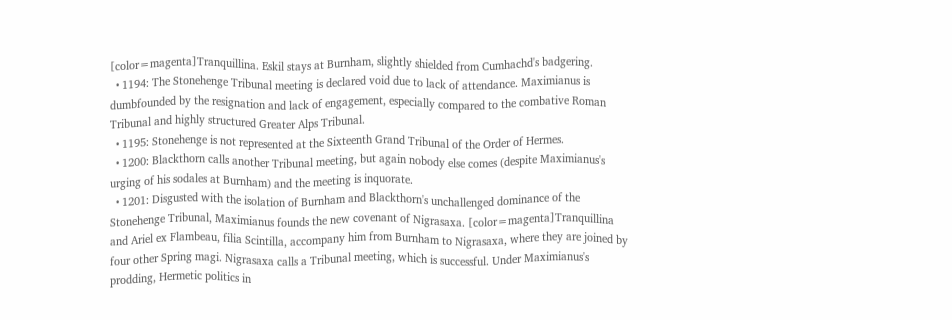[color=magenta]Tranquillina. Eskil stays at Burnham, slightly shielded from Cumhachd's badgering.
  • 1194: The Stonehenge Tribunal meeting is declared void due to lack of attendance. Maximianus is dumbfounded by the resignation and lack of engagement, especially compared to the combative Roman Tribunal and highly structured Greater Alps Tribunal.
  • 1195: Stonehenge is not represented at the Sixteenth Grand Tribunal of the Order of Hermes.
  • 1200: Blackthorn calls another Tribunal meeting, but again nobody else comes (despite Maximianus's urging of his sodales at Burnham) and the meeting is inquorate.
  • 1201: Disgusted with the isolation of Burnham and Blackthorn's unchallenged dominance of the Stonehenge Tribunal, Maximianus founds the new covenant of Nigrasaxa. [color=magenta]Tranquillina and Ariel ex Flambeau, filia Scintilla, accompany him from Burnham to Nigrasaxa, where they are joined by four other Spring magi. Nigrasaxa calls a Tribunal meeting, which is successful. Under Maximianus's prodding, Hermetic politics in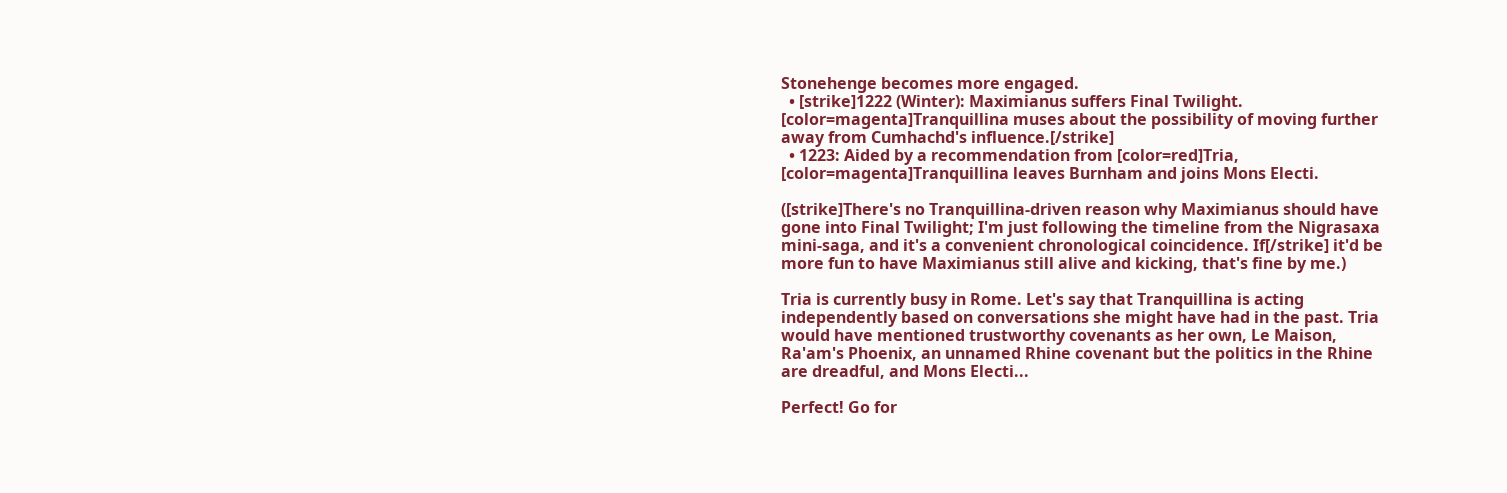Stonehenge becomes more engaged.
  • [strike]1222 (Winter): Maximianus suffers Final Twilight. [color=magenta]Tranquillina muses about the possibility of moving further away from Cumhachd's influence.[/strike]
  • 1223: Aided by a recommendation from [color=red]Tria, [color=magenta]Tranquillina leaves Burnham and joins Mons Electi.

([strike]There's no Tranquillina-driven reason why Maximianus should have gone into Final Twilight; I'm just following the timeline from the Nigrasaxa mini-saga, and it's a convenient chronological coincidence. If[/strike] it'd be more fun to have Maximianus still alive and kicking, that's fine by me.)

Tria is currently busy in Rome. Let's say that Tranquillina is acting independently based on conversations she might have had in the past. Tria would have mentioned trustworthy covenants as her own, Le Maison, Ra'am's Phoenix, an unnamed Rhine covenant but the politics in the Rhine are dreadful, and Mons Electi...

Perfect! Go for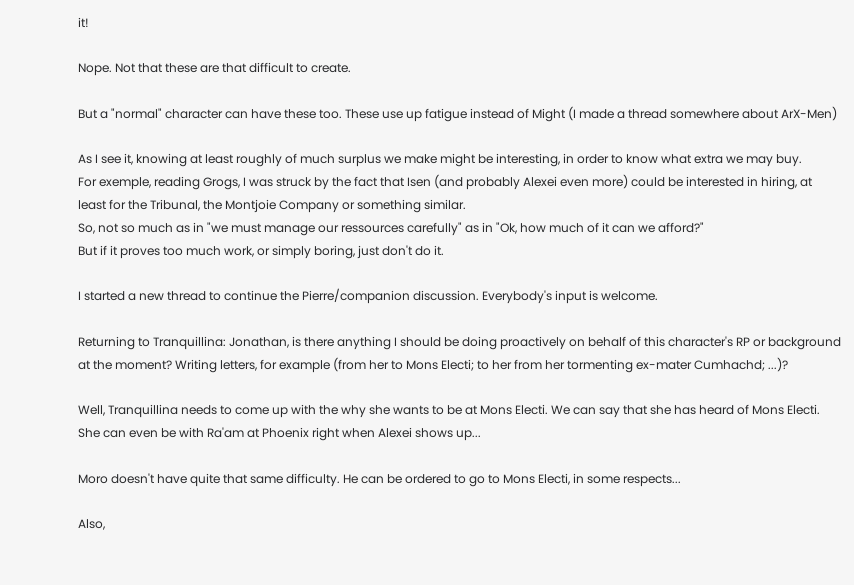it!

Nope. Not that these are that difficult to create.

But a "normal" character can have these too. These use up fatigue instead of Might (I made a thread somewhere about ArX-Men)

As I see it, knowing at least roughly of much surplus we make might be interesting, in order to know what extra we may buy.
For exemple, reading Grogs, I was struck by the fact that Isen (and probably Alexei even more) could be interested in hiring, at least for the Tribunal, the Montjoie Company or something similar.
So, not so much as in "we must manage our ressources carefully" as in "Ok, how much of it can we afford?"
But if it proves too much work, or simply boring, just don't do it.

I started a new thread to continue the Pierre/companion discussion. Everybody's input is welcome.

Returning to Tranquillina: Jonathan, is there anything I should be doing proactively on behalf of this character's RP or background at the moment? Writing letters, for example (from her to Mons Electi; to her from her tormenting ex-mater Cumhachd; ...)?

Well, Tranquillina needs to come up with the why she wants to be at Mons Electi. We can say that she has heard of Mons Electi. She can even be with Ra'am at Phoenix right when Alexei shows up...

Moro doesn't have quite that same difficulty. He can be ordered to go to Mons Electi, in some respects...

Also,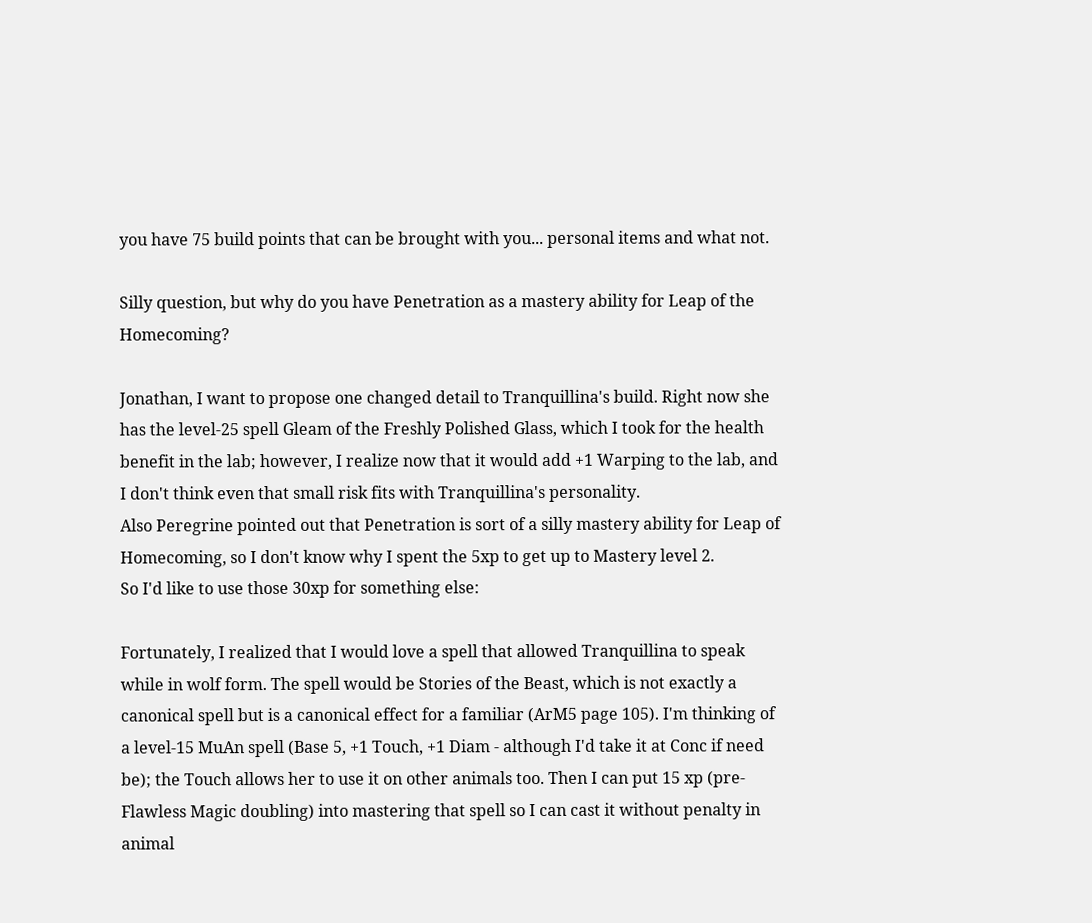you have 75 build points that can be brought with you... personal items and what not.

Silly question, but why do you have Penetration as a mastery ability for Leap of the Homecoming?

Jonathan, I want to propose one changed detail to Tranquillina's build. Right now she has the level-25 spell Gleam of the Freshly Polished Glass, which I took for the health benefit in the lab; however, I realize now that it would add +1 Warping to the lab, and I don't think even that small risk fits with Tranquillina's personality.
Also Peregrine pointed out that Penetration is sort of a silly mastery ability for Leap of Homecoming, so I don't know why I spent the 5xp to get up to Mastery level 2.
So I'd like to use those 30xp for something else:

Fortunately, I realized that I would love a spell that allowed Tranquillina to speak while in wolf form. The spell would be Stories of the Beast, which is not exactly a canonical spell but is a canonical effect for a familiar (ArM5 page 105). I'm thinking of a level-15 MuAn spell (Base 5, +1 Touch, +1 Diam - although I'd take it at Conc if need be); the Touch allows her to use it on other animals too. Then I can put 15 xp (pre-Flawless Magic doubling) into mastering that spell so I can cast it without penalty in animal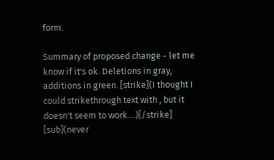form.

Summary of proposed change - let me know if it's ok. Deletions in gray, additions in green. [strike](I thought I could strikethrough text with , but it doesn't seem to work....)[/strike] [sub](never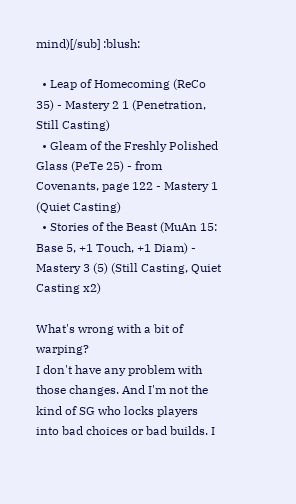mind)[/sub] :blush:

  • Leap of Homecoming (ReCo 35) - Mastery 2 1 (Penetration, Still Casting)
  • Gleam of the Freshly Polished Glass (PeTe 25) - from Covenants, page 122 - Mastery 1 (Quiet Casting)
  • Stories of the Beast (MuAn 15: Base 5, +1 Touch, +1 Diam) - Mastery 3 (5) (Still Casting, Quiet Casting x2)

What's wrong with a bit of warping?
I don't have any problem with those changes. And I'm not the kind of SG who locks players into bad choices or bad builds. I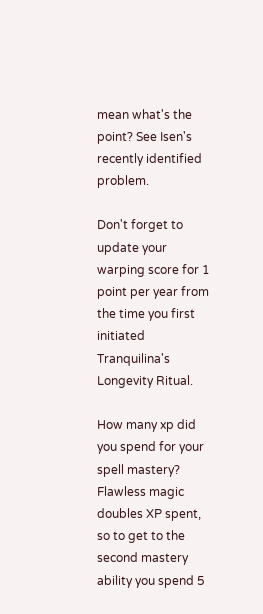mean what's the point? See Isen's recently identified problem.

Don't forget to update your warping score for 1 point per year from the time you first initiated Tranquilina's Longevity Ritual.

How many xp did you spend for your spell mastery?
Flawless magic doubles XP spent, so to get to the second mastery ability you spend 5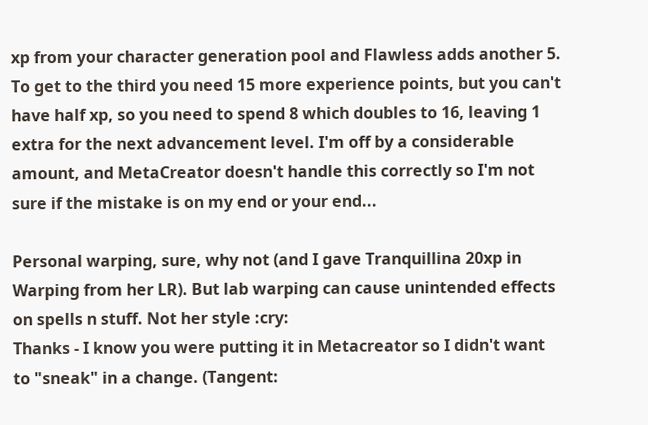xp from your character generation pool and Flawless adds another 5. To get to the third you need 15 more experience points, but you can't have half xp, so you need to spend 8 which doubles to 16, leaving 1 extra for the next advancement level. I'm off by a considerable amount, and MetaCreator doesn't handle this correctly so I'm not sure if the mistake is on my end or your end...

Personal warping, sure, why not (and I gave Tranquillina 20xp in Warping from her LR). But lab warping can cause unintended effects on spells n stuff. Not her style :cry:
Thanks - I know you were putting it in Metacreator so I didn't want to "sneak" in a change. (Tangent: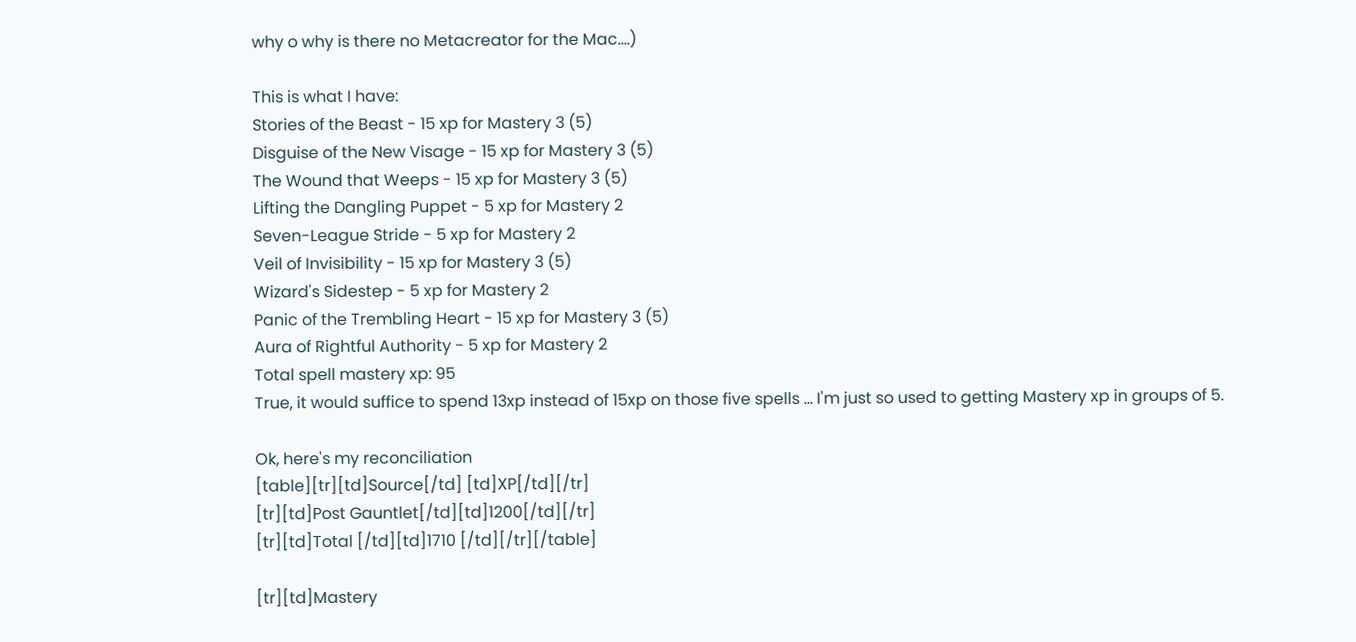why o why is there no Metacreator for the Mac....)

This is what I have:
Stories of the Beast - 15 xp for Mastery 3 (5)
Disguise of the New Visage - 15 xp for Mastery 3 (5)
The Wound that Weeps - 15 xp for Mastery 3 (5)
Lifting the Dangling Puppet - 5 xp for Mastery 2
Seven-League Stride - 5 xp for Mastery 2
Veil of Invisibility - 15 xp for Mastery 3 (5)
Wizard's Sidestep - 5 xp for Mastery 2
Panic of the Trembling Heart - 15 xp for Mastery 3 (5)
Aura of Rightful Authority - 5 xp for Mastery 2
Total spell mastery xp: 95
True, it would suffice to spend 13xp instead of 15xp on those five spells ... I'm just so used to getting Mastery xp in groups of 5.

Ok, here's my reconciliation
[table][tr][td]Source[/td] [td]XP[/td][/tr]
[tr][td]Post Gauntlet[/td][td]1200[/td][/tr]
[tr][td]Total [/td][td]1710 [/td][/tr][/table]

[tr][td]Mastery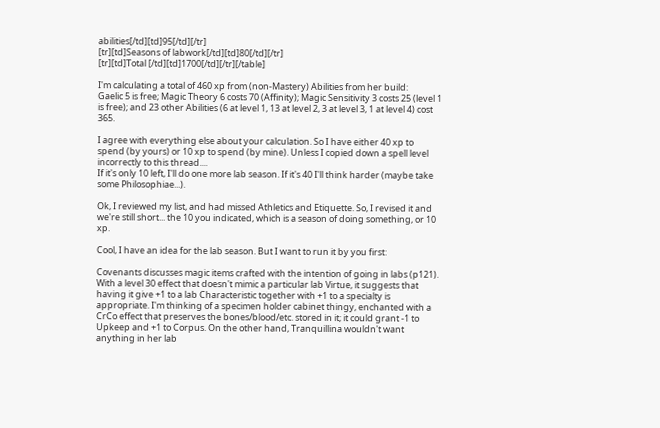abilities[/td][td]95[/td][/tr]
[tr][td]Seasons of labwork[/td][td]80[/td][/tr]
[tr][td]Total [/td][td]1700[/td][/tr][/table]

I'm calculating a total of 460 xp from (non-Mastery) Abilities from her build:
Gaelic 5 is free; Magic Theory 6 costs 70 (Affinity); Magic Sensitivity 3 costs 25 (level 1 is free); and 23 other Abilities (6 at level 1, 13 at level 2, 3 at level 3, 1 at level 4) cost 365.

I agree with everything else about your calculation. So I have either 40 xp to spend (by yours) or 10 xp to spend (by mine). Unless I copied down a spell level incorrectly to this thread....
If it's only 10 left, I'll do one more lab season. If it's 40 I'll think harder (maybe take some Philosophiae...).

Ok, I reviewed my list, and had missed Athletics and Etiquette. So, I revised it and we're still short... the 10 you indicated, which is a season of doing something, or 10 xp.

Cool, I have an idea for the lab season. But I want to run it by you first:

Covenants discusses magic items crafted with the intention of going in labs (p121). With a level 30 effect that doesn't mimic a particular lab Virtue, it suggests that having it give +1 to a lab Characteristic together with +1 to a specialty is appropriate. I'm thinking of a specimen holder cabinet thingy, enchanted with a CrCo effect that preserves the bones/blood/etc. stored in it; it could grant -1 to Upkeep and +1 to Corpus. On the other hand, Tranquillina wouldn't want anything in her lab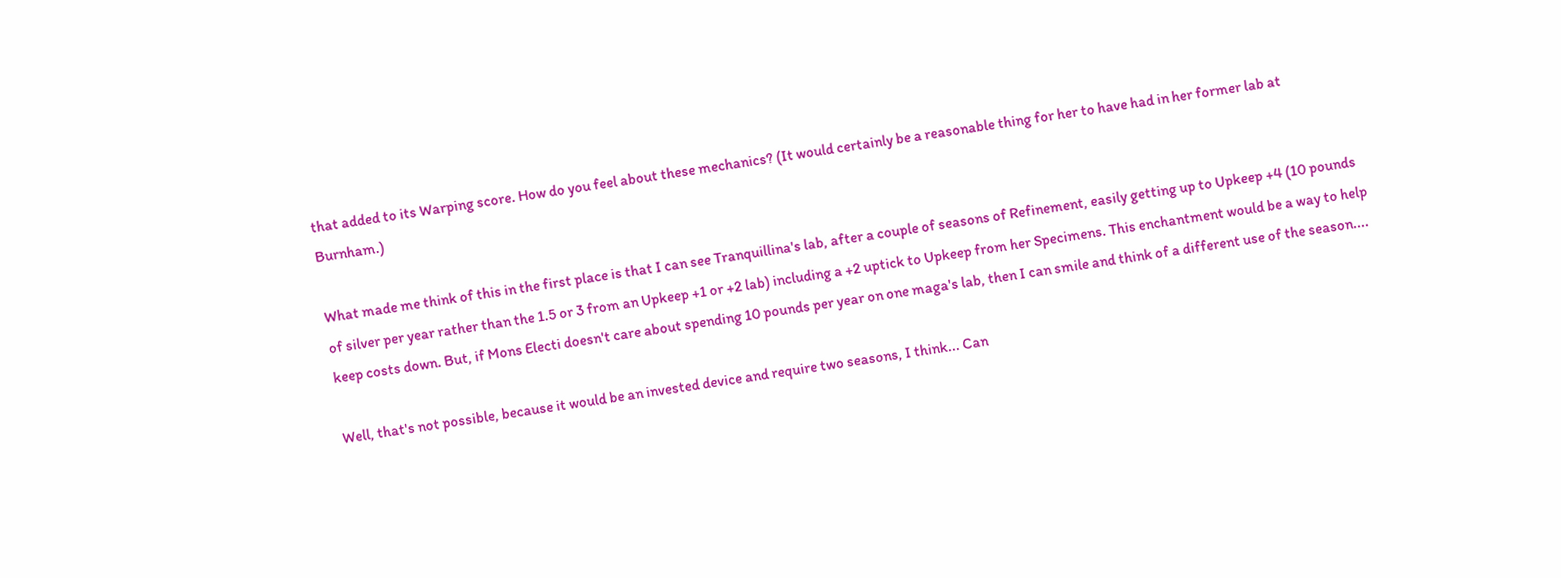that added to its Warping score. How do you feel about these mechanics? (It would certainly be a reasonable thing for her to have had in her former lab at Burnham.)

What made me think of this in the first place is that I can see Tranquillina's lab, after a couple of seasons of Refinement, easily getting up to Upkeep +4 (10 pounds of silver per year rather than the 1.5 or 3 from an Upkeep +1 or +2 lab) including a +2 uptick to Upkeep from her Specimens. This enchantment would be a way to help keep costs down. But, if Mons Electi doesn't care about spending 10 pounds per year on one maga's lab, then I can smile and think of a different use of the season....

Well, that's not possible, because it would be an invested device and require two seasons, I think... Can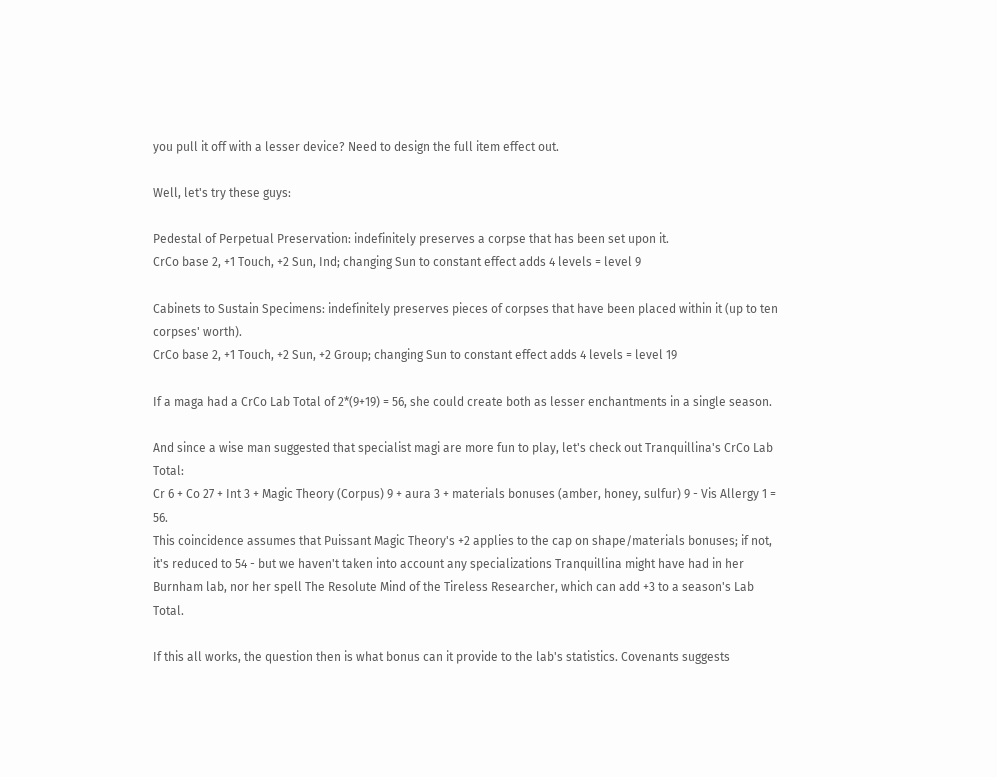you pull it off with a lesser device? Need to design the full item effect out.

Well, let's try these guys:

Pedestal of Perpetual Preservation: indefinitely preserves a corpse that has been set upon it.
CrCo base 2, +1 Touch, +2 Sun, Ind; changing Sun to constant effect adds 4 levels = level 9

Cabinets to Sustain Specimens: indefinitely preserves pieces of corpses that have been placed within it (up to ten corpses' worth).
CrCo base 2, +1 Touch, +2 Sun, +2 Group; changing Sun to constant effect adds 4 levels = level 19

If a maga had a CrCo Lab Total of 2*(9+19) = 56, she could create both as lesser enchantments in a single season.

And since a wise man suggested that specialist magi are more fun to play, let's check out Tranquillina's CrCo Lab Total:
Cr 6 + Co 27 + Int 3 + Magic Theory (Corpus) 9 + aura 3 + materials bonuses (amber, honey, sulfur) 9 - Vis Allergy 1 = 56.
This coincidence assumes that Puissant Magic Theory's +2 applies to the cap on shape/materials bonuses; if not, it's reduced to 54 - but we haven't taken into account any specializations Tranquillina might have had in her Burnham lab, nor her spell The Resolute Mind of the Tireless Researcher, which can add +3 to a season's Lab Total.

If this all works, the question then is what bonus can it provide to the lab's statistics. Covenants suggests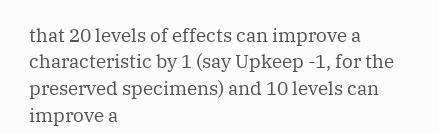that 20 levels of effects can improve a characteristic by 1 (say Upkeep -1, for the preserved specimens) and 10 levels can improve a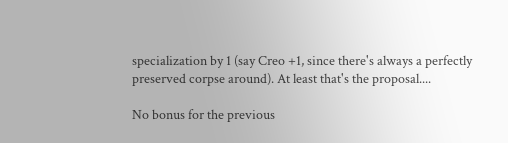specialization by 1 (say Creo +1, since there's always a perfectly preserved corpse around). At least that's the proposal....

No bonus for the previous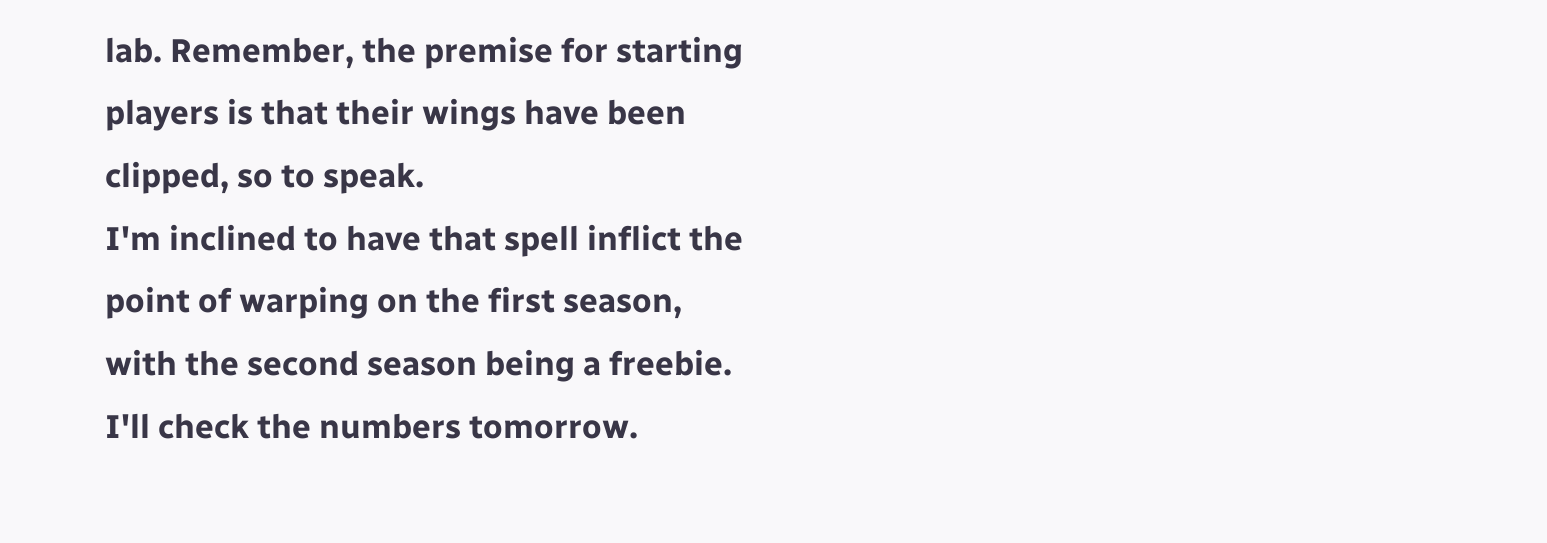lab. Remember, the premise for starting players is that their wings have been clipped, so to speak.
I'm inclined to have that spell inflict the point of warping on the first season, with the second season being a freebie. I'll check the numbers tomorrow.